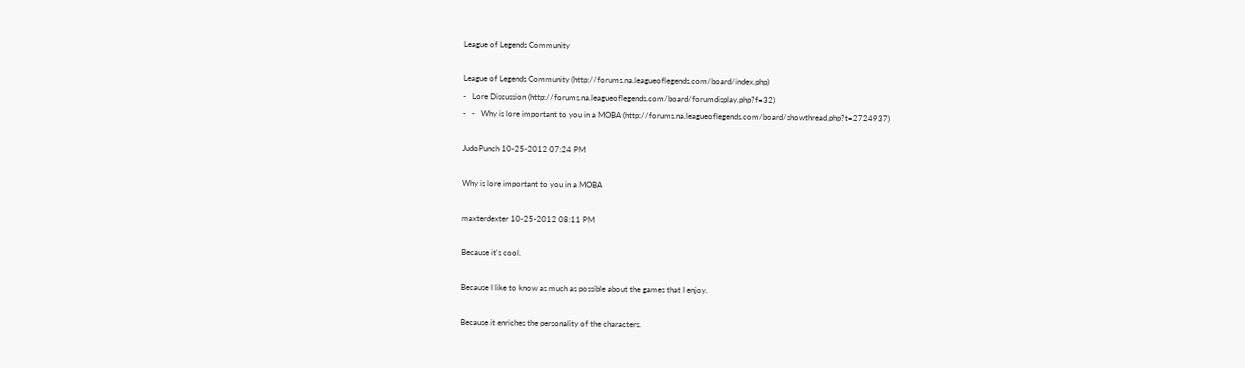League of Legends Community

League of Legends Community (http://forums.na.leagueoflegends.com/board/index.php)
-   Lore Discussion (http://forums.na.leagueoflegends.com/board/forumdisplay.php?f=32)
-   -   Why is lore important to you in a MOBA (http://forums.na.leagueoflegends.com/board/showthread.php?t=2724937)

JudoPunch 10-25-2012 07:24 PM

Why is lore important to you in a MOBA

maxterdexter 10-25-2012 08:11 PM

Because it's cool.

Because I like to know as much as possible about the games that I enjoy.

Because it enriches the personality of the characters.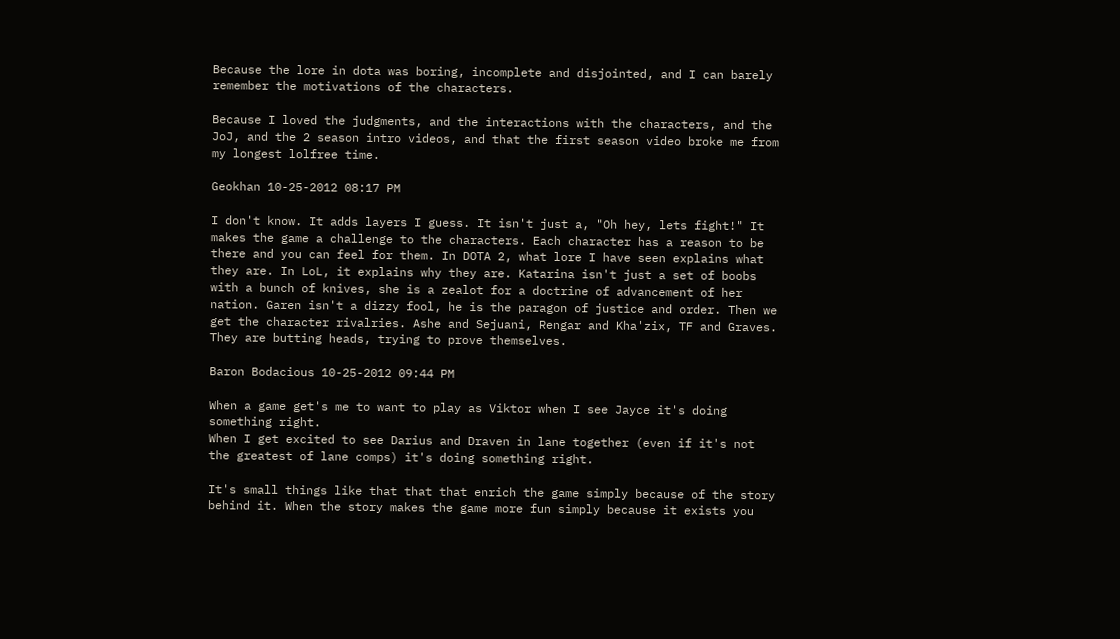Because the lore in dota was boring, incomplete and disjointed, and I can barely remember the motivations of the characters.

Because I loved the judgments, and the interactions with the characters, and the JoJ, and the 2 season intro videos, and that the first season video broke me from my longest lolfree time.

Geokhan 10-25-2012 08:17 PM

I don't know. It adds layers I guess. It isn't just a, "Oh hey, lets fight!" It makes the game a challenge to the characters. Each character has a reason to be there and you can feel for them. In DOTA 2, what lore I have seen explains what they are. In LoL, it explains why they are. Katarina isn't just a set of boobs with a bunch of knives, she is a zealot for a doctrine of advancement of her nation. Garen isn't a dizzy fool, he is the paragon of justice and order. Then we get the character rivalries. Ashe and Sejuani, Rengar and Kha'zix, TF and Graves. They are butting heads, trying to prove themselves.

Baron Bodacious 10-25-2012 09:44 PM

When a game get's me to want to play as Viktor when I see Jayce it's doing something right.
When I get excited to see Darius and Draven in lane together (even if it's not the greatest of lane comps) it's doing something right.

It's small things like that that that enrich the game simply because of the story behind it. When the story makes the game more fun simply because it exists you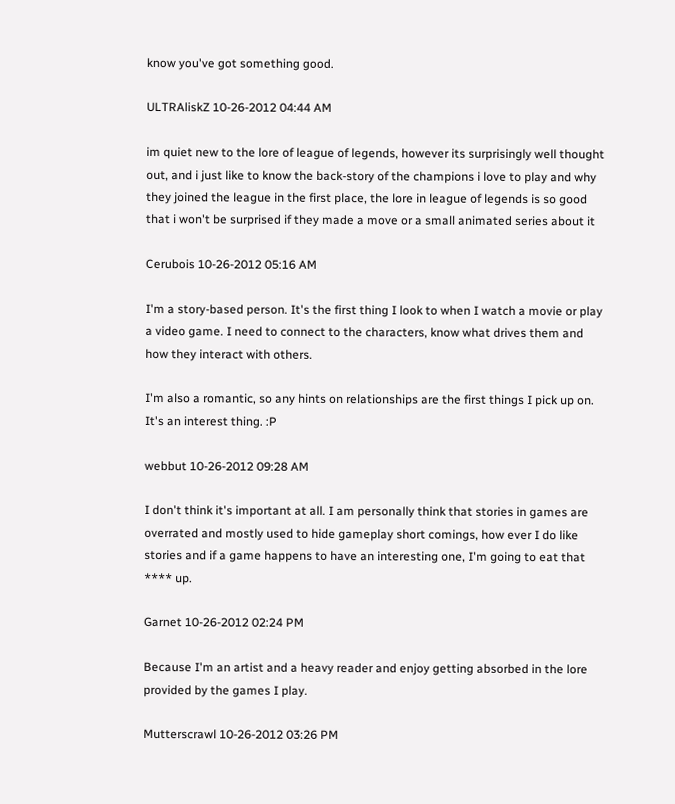know you've got something good.

ULTRAliskZ 10-26-2012 04:44 AM

im quiet new to the lore of league of legends, however its surprisingly well thought out, and i just like to know the back-story of the champions i love to play and why they joined the league in the first place, the lore in league of legends is so good that i won't be surprised if they made a move or a small animated series about it

Cerubois 10-26-2012 05:16 AM

I'm a story-based person. It's the first thing I look to when I watch a movie or play a video game. I need to connect to the characters, know what drives them and how they interact with others.

I'm also a romantic, so any hints on relationships are the first things I pick up on. It's an interest thing. :P

webbut 10-26-2012 09:28 AM

I don't think it's important at all. I am personally think that stories in games are overrated and mostly used to hide gameplay short comings, how ever I do like stories and if a game happens to have an interesting one, I'm going to eat that **** up.

Garnet 10-26-2012 02:24 PM

Because I'm an artist and a heavy reader and enjoy getting absorbed in the lore provided by the games I play.

Mutterscrawl 10-26-2012 03:26 PM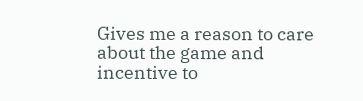Gives me a reason to care about the game and incentive to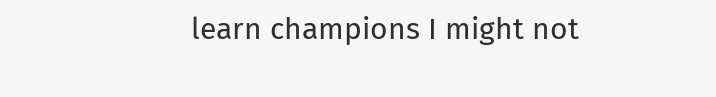learn champions I might not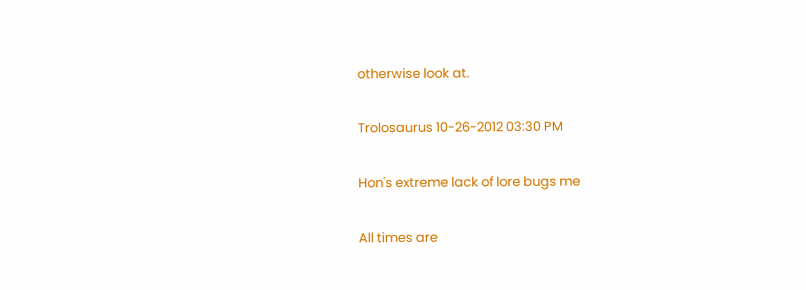otherwise look at.

Trolosaurus 10-26-2012 03:30 PM

Hon's extreme lack of lore bugs me

All times are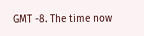GMT -8. The time now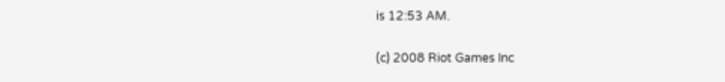is 12:53 AM.

(c) 2008 Riot Games Inc